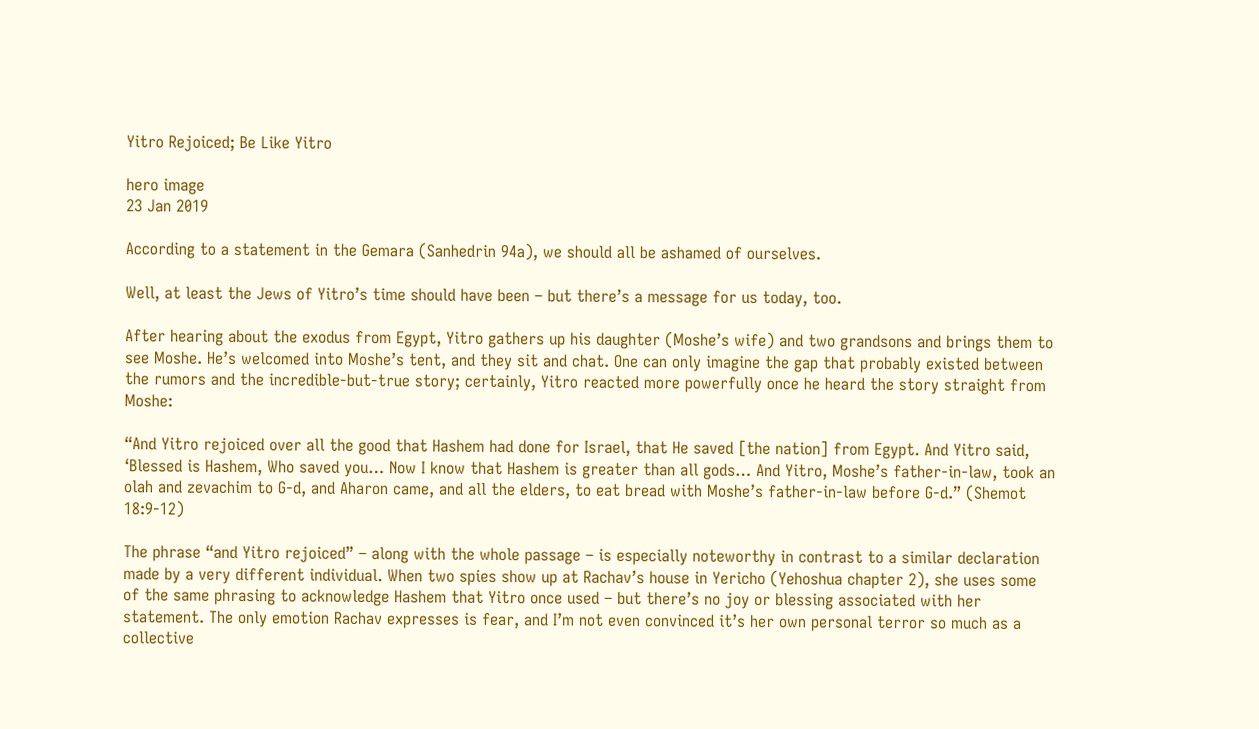Yitro Rejoiced; Be Like Yitro

hero image
23 Jan 2019

According to a statement in the Gemara (Sanhedrin 94a), we should all be ashamed of ourselves.

Well, at least the Jews of Yitro’s time should have been – but there’s a message for us today, too.

After hearing about the exodus from Egypt, Yitro gathers up his daughter (Moshe’s wife) and two grandsons and brings them to see Moshe. He’s welcomed into Moshe’s tent, and they sit and chat. One can only imagine the gap that probably existed between the rumors and the incredible-but-true story; certainly, Yitro reacted more powerfully once he heard the story straight from Moshe:

“And Yitro rejoiced over all the good that Hashem had done for Israel, that He saved [the nation] from Egypt. And Yitro said, ‘Blessed is Hashem, Who saved you… Now I know that Hashem is greater than all gods… And Yitro, Moshe’s father-in-law, took an olah and zevachim to G-d, and Aharon came, and all the elders, to eat bread with Moshe’s father-in-law before G-d.” (Shemot 18:9-12)

The phrase “and Yitro rejoiced” – along with the whole passage – is especially noteworthy in contrast to a similar declaration made by a very different individual. When two spies show up at Rachav’s house in Yericho (Yehoshua chapter 2), she uses some of the same phrasing to acknowledge Hashem that Yitro once used – but there’s no joy or blessing associated with her statement. The only emotion Rachav expresses is fear, and I’m not even convinced it’s her own personal terror so much as a collective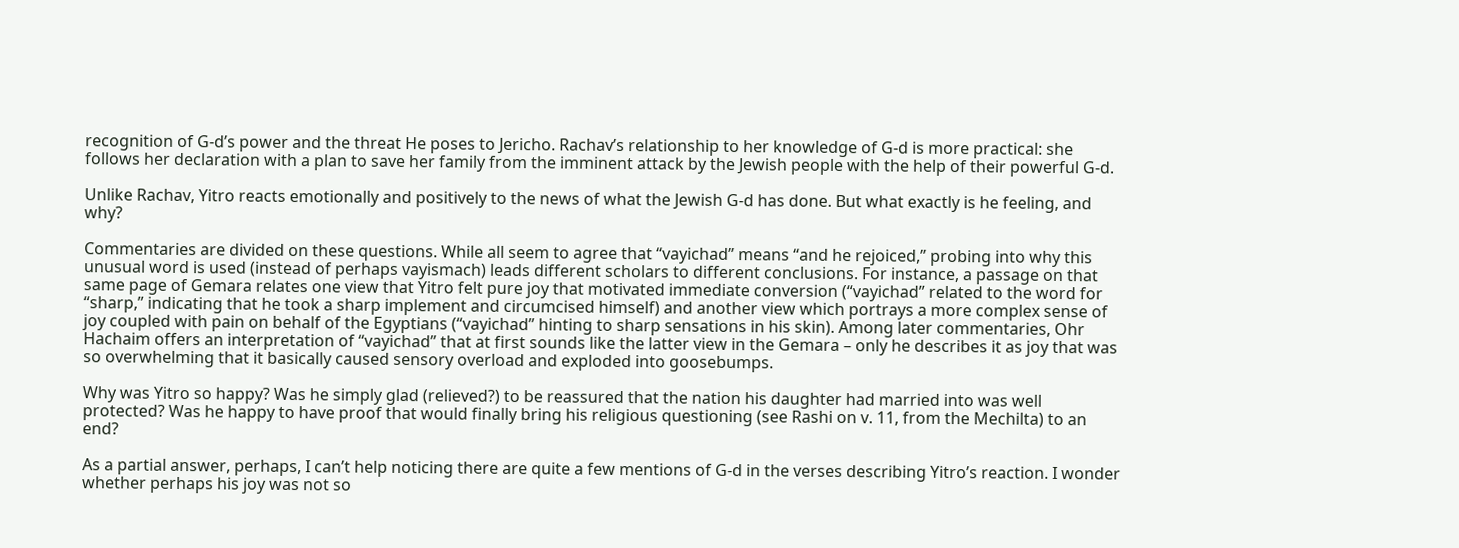recognition of G-d’s power and the threat He poses to Jericho. Rachav’s relationship to her knowledge of G-d is more practical: she follows her declaration with a plan to save her family from the imminent attack by the Jewish people with the help of their powerful G-d.

Unlike Rachav, Yitro reacts emotionally and positively to the news of what the Jewish G-d has done. But what exactly is he feeling, and why?

Commentaries are divided on these questions. While all seem to agree that “vayichad” means “and he rejoiced,” probing into why this unusual word is used (instead of perhaps vayismach) leads different scholars to different conclusions. For instance, a passage on that same page of Gemara relates one view that Yitro felt pure joy that motivated immediate conversion (“vayichad” related to the word for “sharp,” indicating that he took a sharp implement and circumcised himself) and another view which portrays a more complex sense of joy coupled with pain on behalf of the Egyptians (“vayichad” hinting to sharp sensations in his skin). Among later commentaries, Ohr Hachaim offers an interpretation of “vayichad” that at first sounds like the latter view in the Gemara – only he describes it as joy that was so overwhelming that it basically caused sensory overload and exploded into goosebumps.

Why was Yitro so happy? Was he simply glad (relieved?) to be reassured that the nation his daughter had married into was well protected? Was he happy to have proof that would finally bring his religious questioning (see Rashi on v. 11, from the Mechilta) to an end?

As a partial answer, perhaps, I can’t help noticing there are quite a few mentions of G-d in the verses describing Yitro’s reaction. I wonder whether perhaps his joy was not so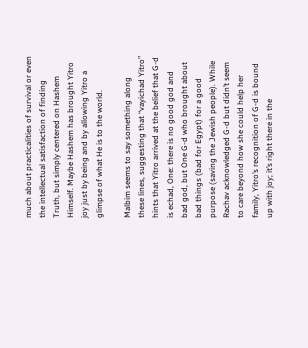much about practicalities of survival or even the intellectual satisfaction of finding Truth, but simply centered on Hashem Himself. Maybe Hashem has brought Yitro joy just by being and by allowing Yitro a glimpse of what He is to the world.

Malbim seems to say something along these lines, suggesting that “vayichad Yitro” hints that Yitro arrived at the belief that G-d is echad, One: there is no good god and bad god, but One G-d who brought about bad things (bad for Egypt) for a good purpose (saving the Jewish people). While Rachav acknowledged G-d but didn’t seem to care beyond how she could help her family, Yitro’s recognition of G-d is bound up with joy; it’s right there in the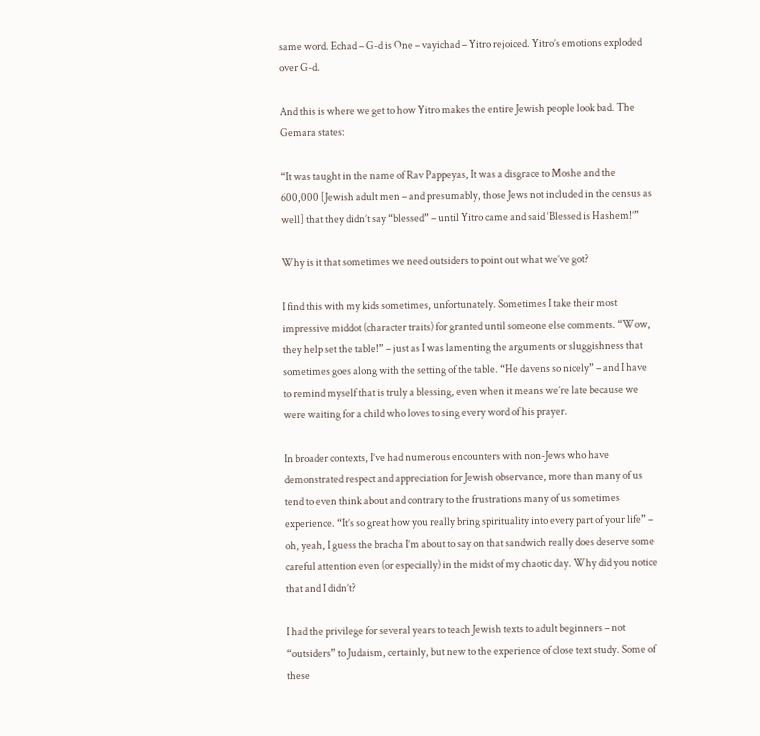same word. Echad – G-d is One – vayichad – Yitro rejoiced. Yitro’s emotions exploded over G-d.

And this is where we get to how Yitro makes the entire Jewish people look bad. The Gemara states:

“It was taught in the name of Rav Pappeyas, It was a disgrace to Moshe and the 600,000 [Jewish adult men – and presumably, those Jews not included in the census as well] that they didn’t say “blessed” – until Yitro came and said ‘Blessed is Hashem!’”

Why is it that sometimes we need outsiders to point out what we’ve got?

I find this with my kids sometimes, unfortunately. Sometimes I take their most impressive middot (character traits) for granted until someone else comments. “Wow, they help set the table!” – just as I was lamenting the arguments or sluggishness that sometimes goes along with the setting of the table. “He davens so nicely” – and I have to remind myself that is truly a blessing, even when it means we’re late because we were waiting for a child who loves to sing every word of his prayer.

In broader contexts, I’ve had numerous encounters with non-Jews who have demonstrated respect and appreciation for Jewish observance, more than many of us tend to even think about and contrary to the frustrations many of us sometimes experience. “It’s so great how you really bring spirituality into every part of your life” – oh, yeah, I guess the bracha I’m about to say on that sandwich really does deserve some careful attention even (or especially) in the midst of my chaotic day. Why did you notice that and I didn’t?

I had the privilege for several years to teach Jewish texts to adult beginners – not “outsiders” to Judaism, certainly, but new to the experience of close text study. Some of these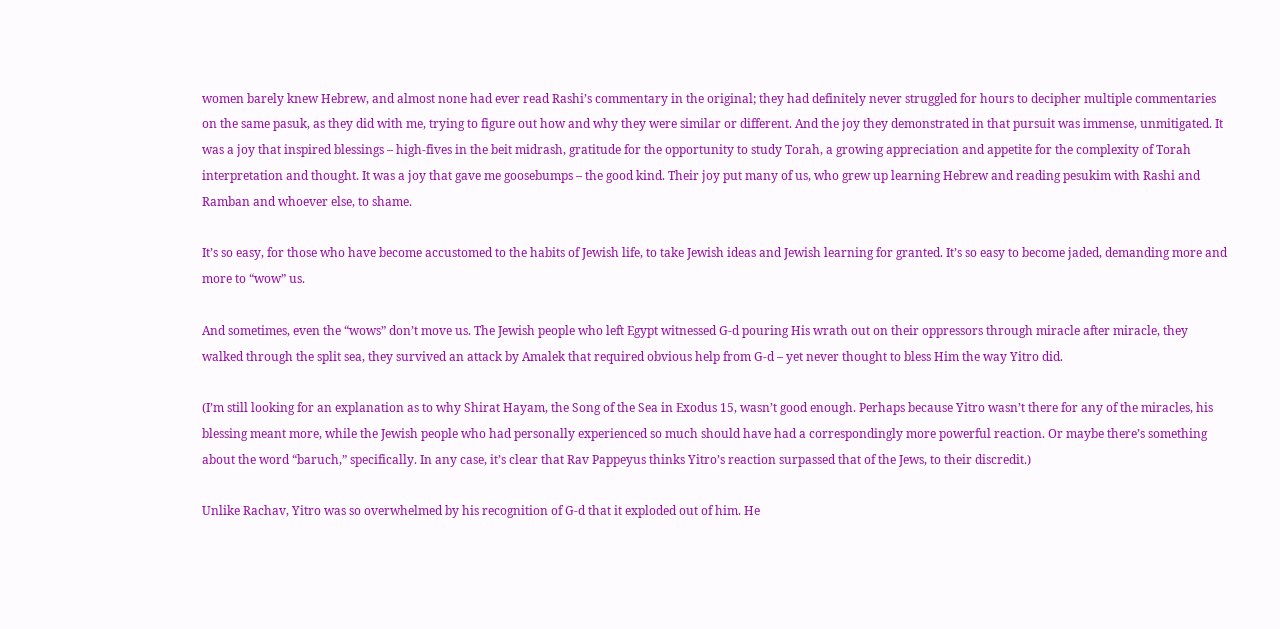women barely knew Hebrew, and almost none had ever read Rashi’s commentary in the original; they had definitely never struggled for hours to decipher multiple commentaries on the same pasuk, as they did with me, trying to figure out how and why they were similar or different. And the joy they demonstrated in that pursuit was immense, unmitigated. It was a joy that inspired blessings – high-fives in the beit midrash, gratitude for the opportunity to study Torah, a growing appreciation and appetite for the complexity of Torah interpretation and thought. It was a joy that gave me goosebumps – the good kind. Their joy put many of us, who grew up learning Hebrew and reading pesukim with Rashi and Ramban and whoever else, to shame.

It’s so easy, for those who have become accustomed to the habits of Jewish life, to take Jewish ideas and Jewish learning for granted. It’s so easy to become jaded, demanding more and more to “wow” us.

And sometimes, even the “wows” don’t move us. The Jewish people who left Egypt witnessed G-d pouring His wrath out on their oppressors through miracle after miracle, they walked through the split sea, they survived an attack by Amalek that required obvious help from G-d – yet never thought to bless Him the way Yitro did.

(I’m still looking for an explanation as to why Shirat Hayam, the Song of the Sea in Exodus 15, wasn’t good enough. Perhaps because Yitro wasn’t there for any of the miracles, his blessing meant more, while the Jewish people who had personally experienced so much should have had a correspondingly more powerful reaction. Or maybe there’s something about the word “baruch,” specifically. In any case, it’s clear that Rav Pappeyus thinks Yitro’s reaction surpassed that of the Jews, to their discredit.)

Unlike Rachav, Yitro was so overwhelmed by his recognition of G-d that it exploded out of him. He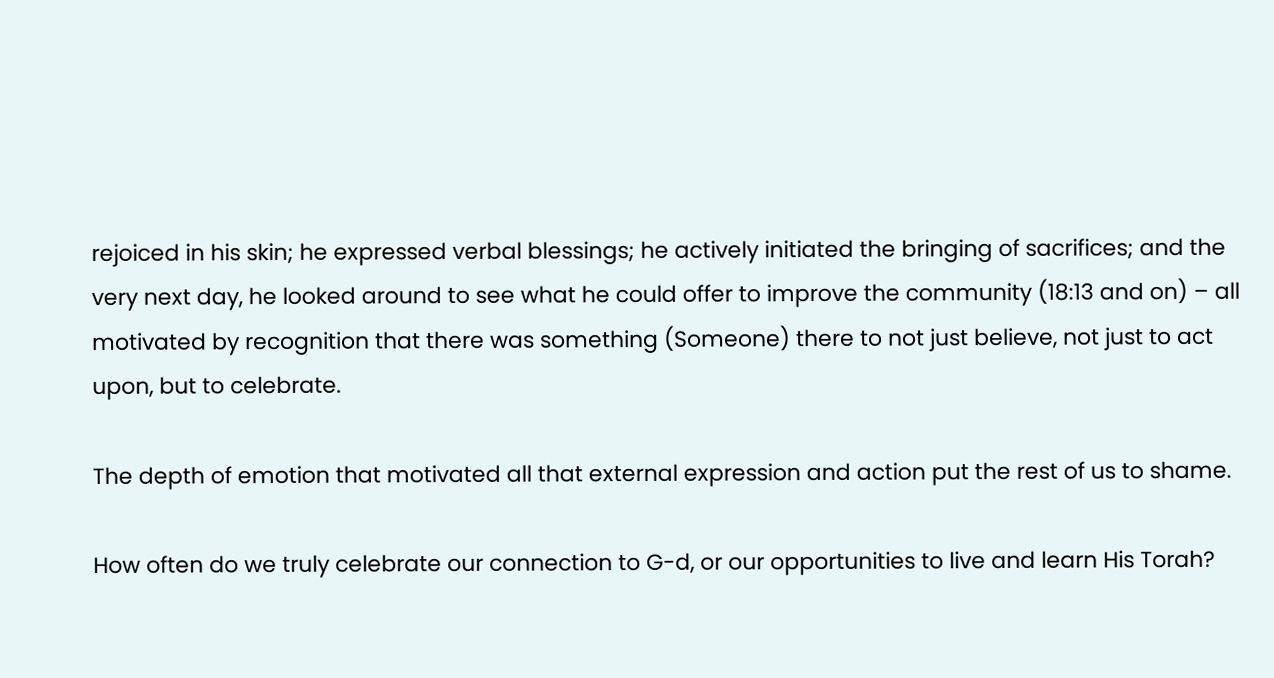rejoiced in his skin; he expressed verbal blessings; he actively initiated the bringing of sacrifices; and the very next day, he looked around to see what he could offer to improve the community (18:13 and on) – all motivated by recognition that there was something (Someone) there to not just believe, not just to act upon, but to celebrate.

The depth of emotion that motivated all that external expression and action put the rest of us to shame.

How often do we truly celebrate our connection to G-d, or our opportunities to live and learn His Torah?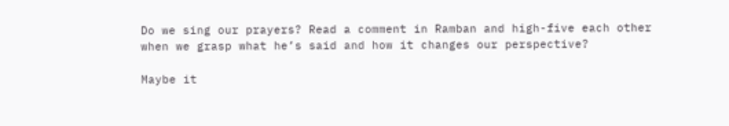Do we sing our prayers? Read a comment in Ramban and high-five each other when we grasp what he’s said and how it changes our perspective?

Maybe it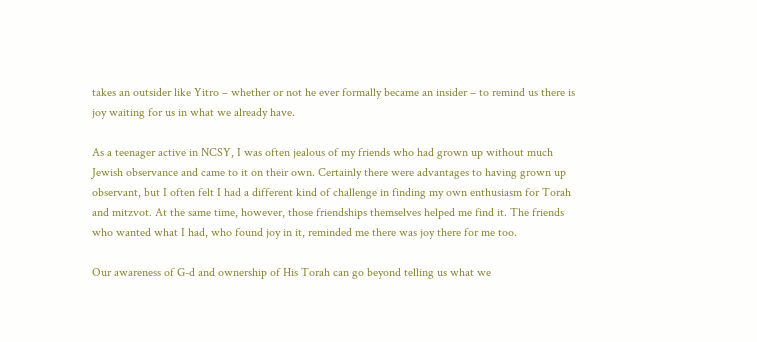takes an outsider like Yitro – whether or not he ever formally became an insider – to remind us there is joy waiting for us in what we already have.

As a teenager active in NCSY, I was often jealous of my friends who had grown up without much Jewish observance and came to it on their own. Certainly there were advantages to having grown up observant, but I often felt I had a different kind of challenge in finding my own enthusiasm for Torah and mitzvot. At the same time, however, those friendships themselves helped me find it. The friends who wanted what I had, who found joy in it, reminded me there was joy there for me too.

Our awareness of G-d and ownership of His Torah can go beyond telling us what we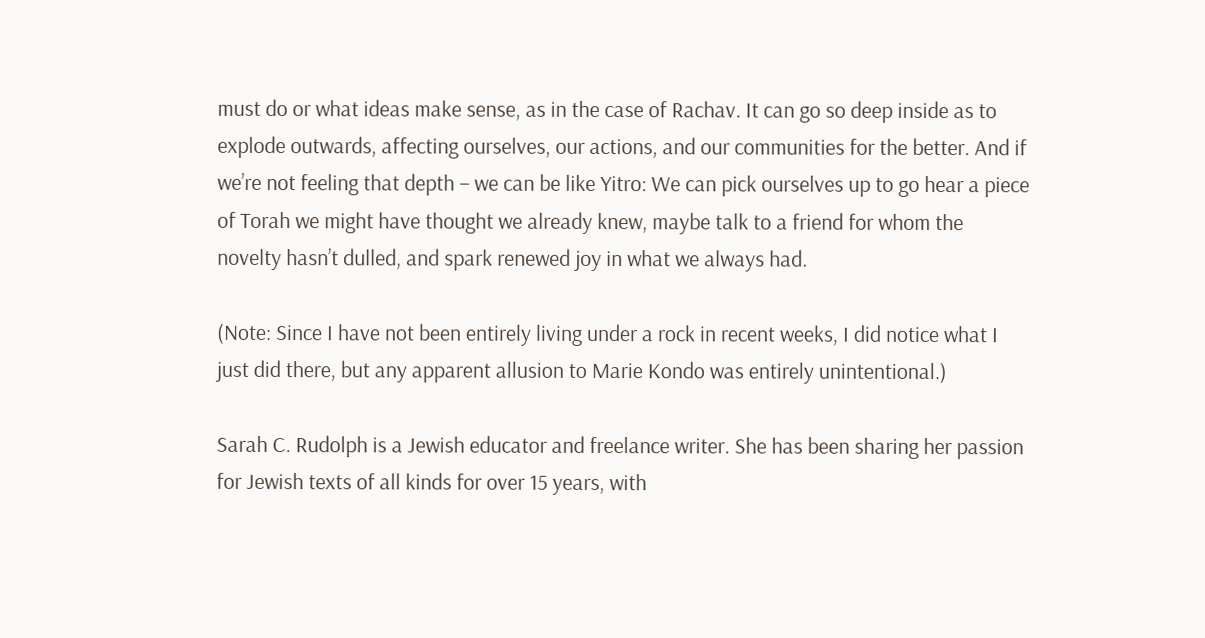must do or what ideas make sense, as in the case of Rachav. It can go so deep inside as to explode outwards, affecting ourselves, our actions, and our communities for the better. And if we’re not feeling that depth – we can be like Yitro: We can pick ourselves up to go hear a piece of Torah we might have thought we already knew, maybe talk to a friend for whom the novelty hasn’t dulled, and spark renewed joy in what we always had.

(Note: Since I have not been entirely living under a rock in recent weeks, I did notice what I just did there, but any apparent allusion to Marie Kondo was entirely unintentional.)

Sarah C. Rudolph is a Jewish educator and freelance writer. She has been sharing her passion for Jewish texts of all kinds for over 15 years, with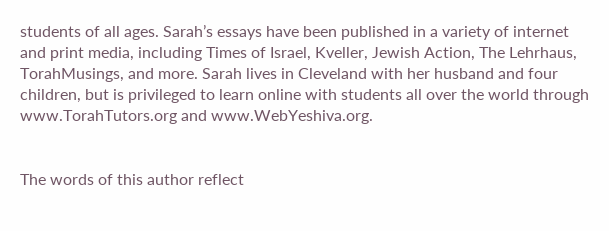students of all ages. Sarah’s essays have been published in a variety of internet and print media, including Times of Israel, Kveller, Jewish Action, The Lehrhaus, TorahMusings, and more. Sarah lives in Cleveland with her husband and four children, but is privileged to learn online with students all over the world through www.TorahTutors.org and www.WebYeshiva.org.


The words of this author reflect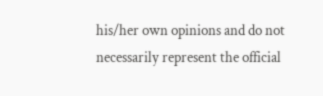his/her own opinions and do not necessarily represent the official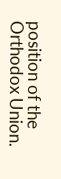position of the Orthodox Union.